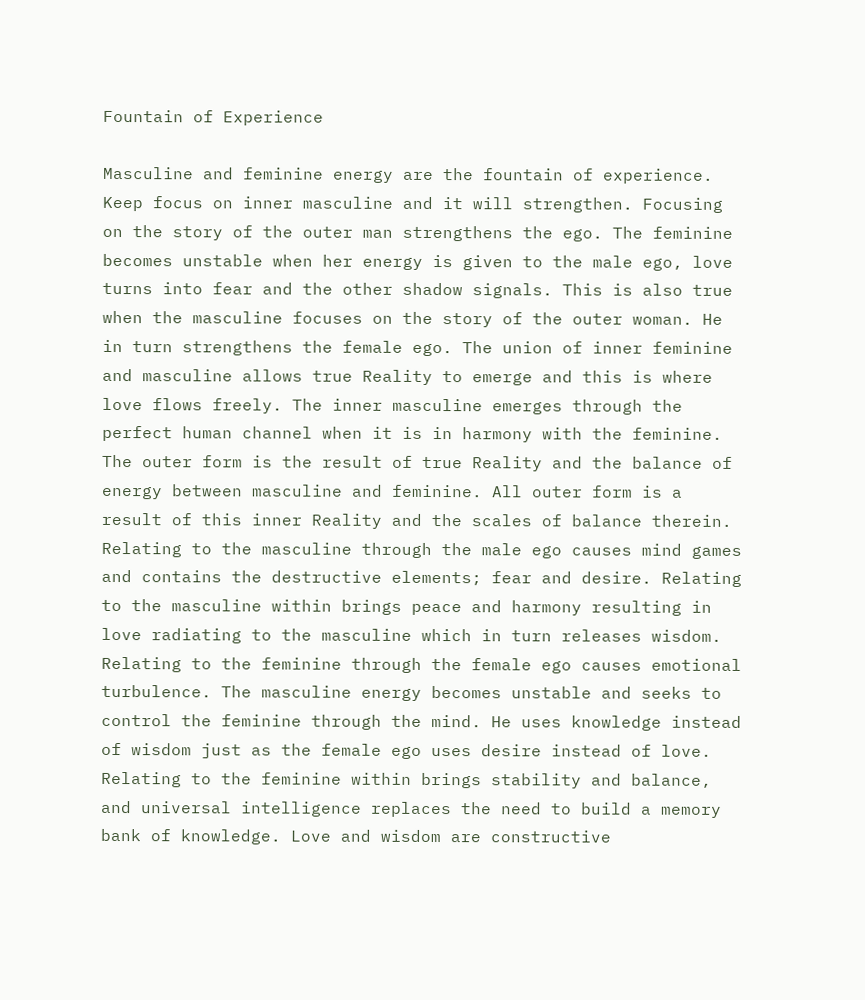Fountain of Experience

Masculine and feminine energy are the fountain of experience. Keep focus on inner masculine and it will strengthen. Focusing on the story of the outer man strengthens the ego. The feminine becomes unstable when her energy is given to the male ego, love turns into fear and the other shadow signals. This is also true when the masculine focuses on the story of the outer woman. He in turn strengthens the female ego. The union of inner feminine and masculine allows true Reality to emerge and this is where love flows freely. The inner masculine emerges through the perfect human channel when it is in harmony with the feminine. The outer form is the result of true Reality and the balance of energy between masculine and feminine. All outer form is a result of this inner Reality and the scales of balance therein.
Relating to the masculine through the male ego causes mind games and contains the destructive elements; fear and desire. Relating to the masculine within brings peace and harmony resulting in love radiating to the masculine which in turn releases wisdom.
Relating to the feminine through the female ego causes emotional turbulence. The masculine energy becomes unstable and seeks to control the feminine through the mind. He uses knowledge instead of wisdom just as the female ego uses desire instead of love. Relating to the feminine within brings stability and balance, and universal intelligence replaces the need to build a memory bank of knowledge. Love and wisdom are constructive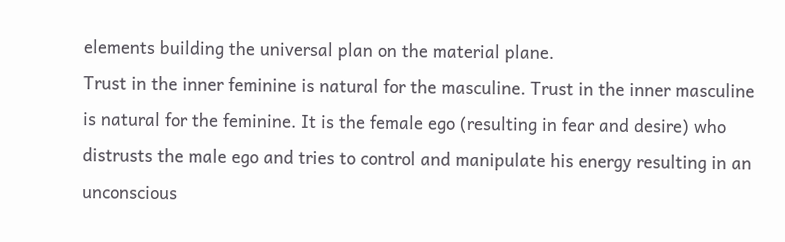elements building the universal plan on the material plane.
Trust in the inner feminine is natural for the masculine. Trust in the inner masculine is natural for the feminine. It is the female ego (resulting in fear and desire) who distrusts the male ego and tries to control and manipulate his energy resulting in an unconscious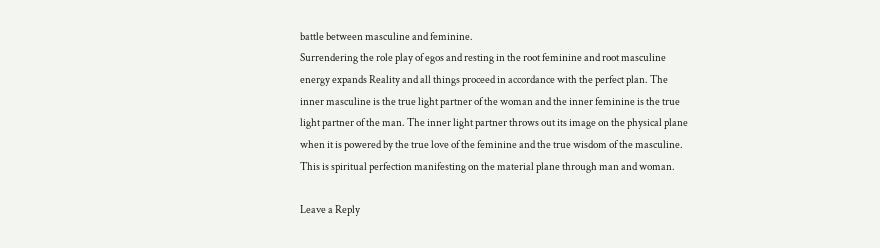battle between masculine and feminine.
Surrendering the role play of egos and resting in the root feminine and root masculine energy expands Reality and all things proceed in accordance with the perfect plan. The inner masculine is the true light partner of the woman and the inner feminine is the true light partner of the man. The inner light partner throws out its image on the physical plane when it is powered by the true love of the feminine and the true wisdom of the masculine. This is spiritual perfection manifesting on the material plane through man and woman.

Leave a Reply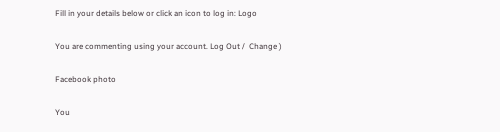Fill in your details below or click an icon to log in: Logo

You are commenting using your account. Log Out /  Change )

Facebook photo

You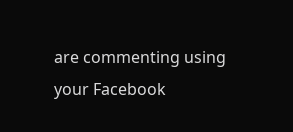are commenting using your Facebook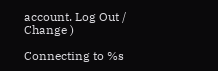account. Log Out /  Change )

Connecting to %s